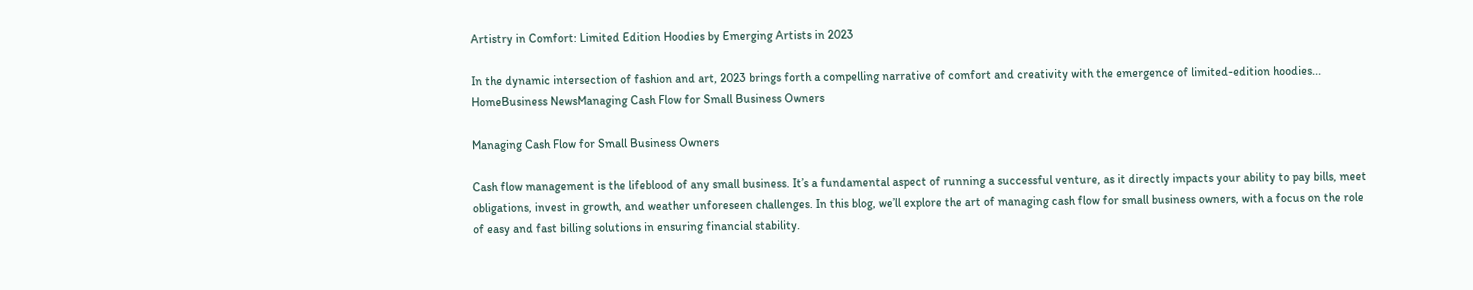Artistry in Comfort: Limited Edition Hoodies by Emerging Artists in 2023

In the dynamic intersection of fashion and art, 2023 brings forth a compelling narrative of comfort and creativity with the emergence of limited-edition hoodies...
HomeBusiness NewsManaging Cash Flow for Small Business Owners

Managing Cash Flow for Small Business Owners

Cash flow management is the lifeblood of any small business. It’s a fundamental aspect of running a successful venture, as it directly impacts your ability to pay bills, meet obligations, invest in growth, and weather unforeseen challenges. In this blog, we’ll explore the art of managing cash flow for small business owners, with a focus on the role of easy and fast billing solutions in ensuring financial stability.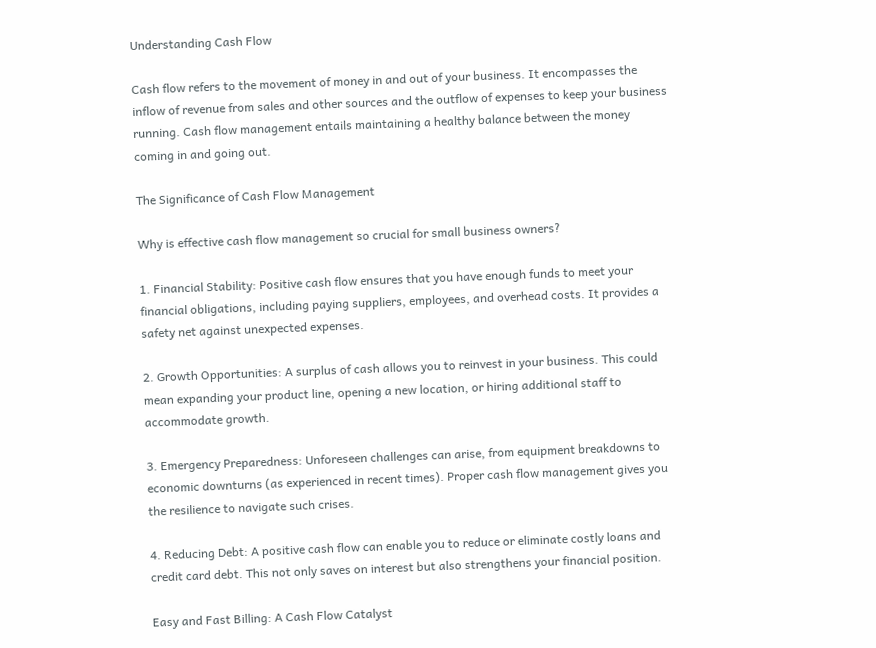Understanding Cash Flow

Cash flow refers to the movement of money in and out of your business. It encompasses the inflow of revenue from sales and other sources and the outflow of expenses to keep your business running. Cash flow management entails maintaining a healthy balance between the money coming in and going out.

The Significance of Cash Flow Management

Why is effective cash flow management so crucial for small business owners?

1. Financial Stability: Positive cash flow ensures that you have enough funds to meet your financial obligations, including paying suppliers, employees, and overhead costs. It provides a safety net against unexpected expenses.

2. Growth Opportunities: A surplus of cash allows you to reinvest in your business. This could mean expanding your product line, opening a new location, or hiring additional staff to accommodate growth.

3. Emergency Preparedness: Unforeseen challenges can arise, from equipment breakdowns to economic downturns (as experienced in recent times). Proper cash flow management gives you the resilience to navigate such crises.

4. Reducing Debt: A positive cash flow can enable you to reduce or eliminate costly loans and credit card debt. This not only saves on interest but also strengthens your financial position.

Easy and Fast Billing: A Cash Flow Catalyst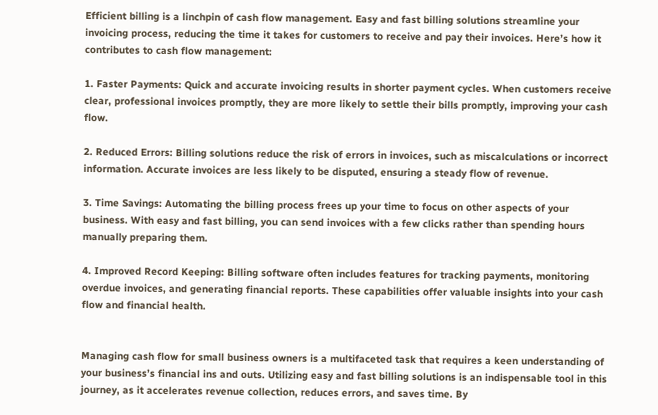Efficient billing is a linchpin of cash flow management. Easy and fast billing solutions streamline your invoicing process, reducing the time it takes for customers to receive and pay their invoices. Here’s how it contributes to cash flow management:

1. Faster Payments: Quick and accurate invoicing results in shorter payment cycles. When customers receive clear, professional invoices promptly, they are more likely to settle their bills promptly, improving your cash flow.

2. Reduced Errors: Billing solutions reduce the risk of errors in invoices, such as miscalculations or incorrect information. Accurate invoices are less likely to be disputed, ensuring a steady flow of revenue.

3. Time Savings: Automating the billing process frees up your time to focus on other aspects of your business. With easy and fast billing, you can send invoices with a few clicks rather than spending hours manually preparing them.

4. Improved Record Keeping: Billing software often includes features for tracking payments, monitoring overdue invoices, and generating financial reports. These capabilities offer valuable insights into your cash flow and financial health.


Managing cash flow for small business owners is a multifaceted task that requires a keen understanding of your business’s financial ins and outs. Utilizing easy and fast billing solutions is an indispensable tool in this journey, as it accelerates revenue collection, reduces errors, and saves time. By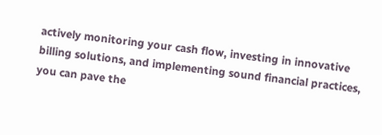actively monitoring your cash flow, investing in innovative billing solutions, and implementing sound financial practices, you can pave the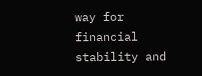way for financial stability and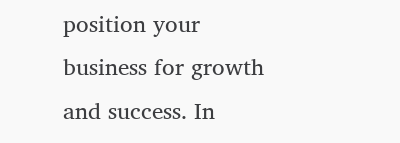position your business for growth and success. In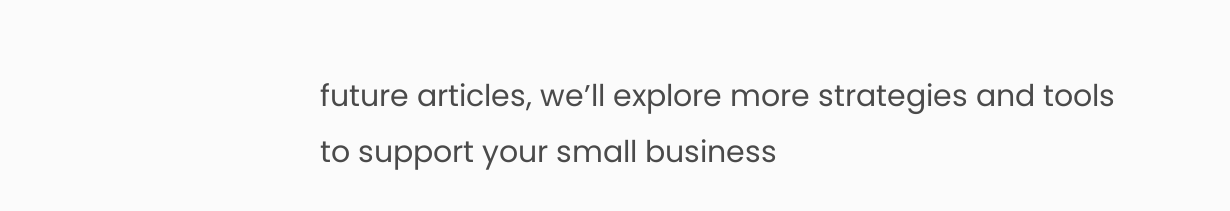future articles, we’ll explore more strategies and tools to support your small business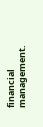financial management.